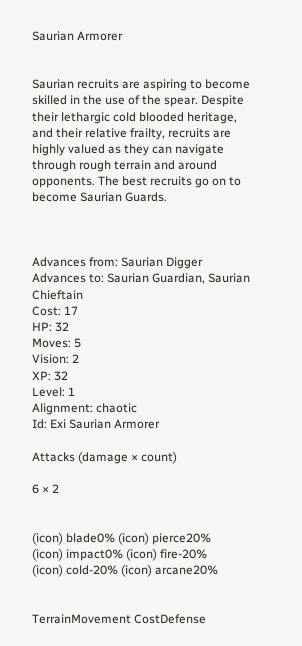Saurian Armorer


Saurian recruits are aspiring to become skilled in the use of the spear. Despite their lethargic cold blooded heritage, and their relative frailty, recruits are highly valued as they can navigate through rough terrain and around opponents. The best recruits go on to become Saurian Guards.



Advances from: Saurian Digger
Advances to: Saurian Guardian, Saurian Chieftain
Cost: 17
HP: 32
Moves: 5
Vision: 2
XP: 32
Level: 1
Alignment: chaotic
Id: Exi Saurian Armorer

Attacks (damage × count)

6 × 2


(icon) blade0% (icon) pierce20%
(icon) impact0% (icon) fire-20%
(icon) cold-20% (icon) arcane20%


TerrainMovement CostDefense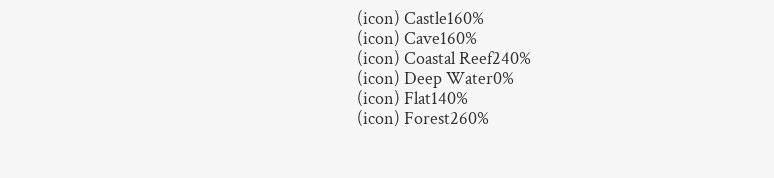(icon) Castle160%
(icon) Cave160%
(icon) Coastal Reef240%
(icon) Deep Water0%
(icon) Flat140%
(icon) Forest260%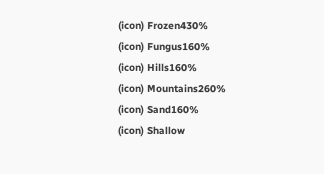(icon) Frozen430%
(icon) Fungus160%
(icon) Hills160%
(icon) Mountains260%
(icon) Sand160%
(icon) Shallow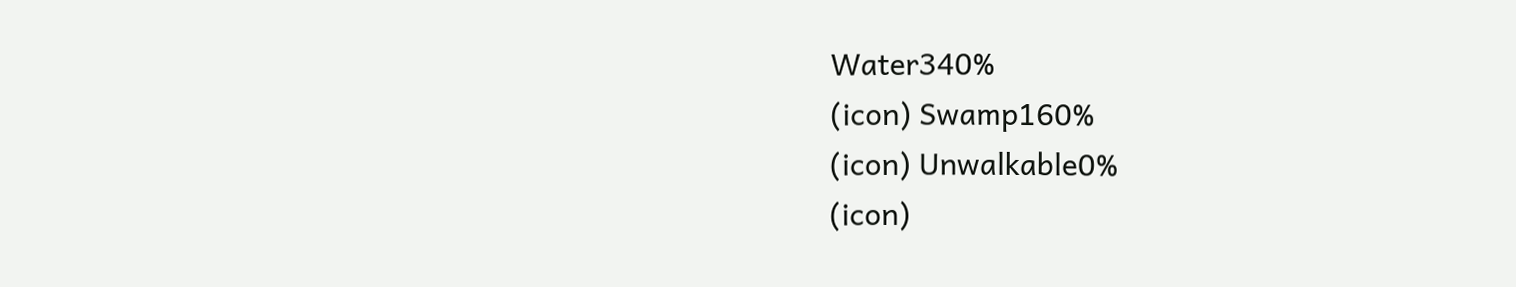Water340%
(icon) Swamp160%
(icon) Unwalkable0%
(icon)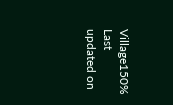Village150%
Last updated on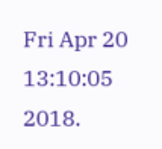Fri Apr 20 13:10:05 2018.